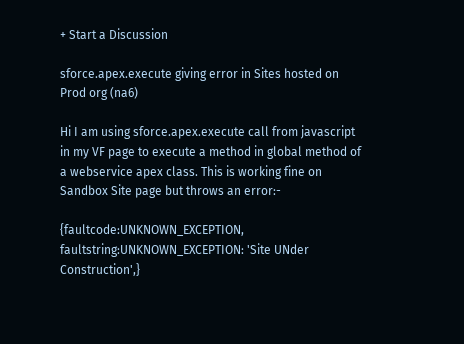+ Start a Discussion

sforce.apex.execute giving error in Sites hosted on Prod org (na6)

Hi I am using sforce.apex.execute call from javascript in my VF page to execute a method in global method of a webservice apex class. This is working fine on Sandbox Site page but throws an error:-

{faultcode:UNKNOWN_EXCEPTION, faultstring:UNKNOWN_EXCEPTION: 'Site UNder Construction',}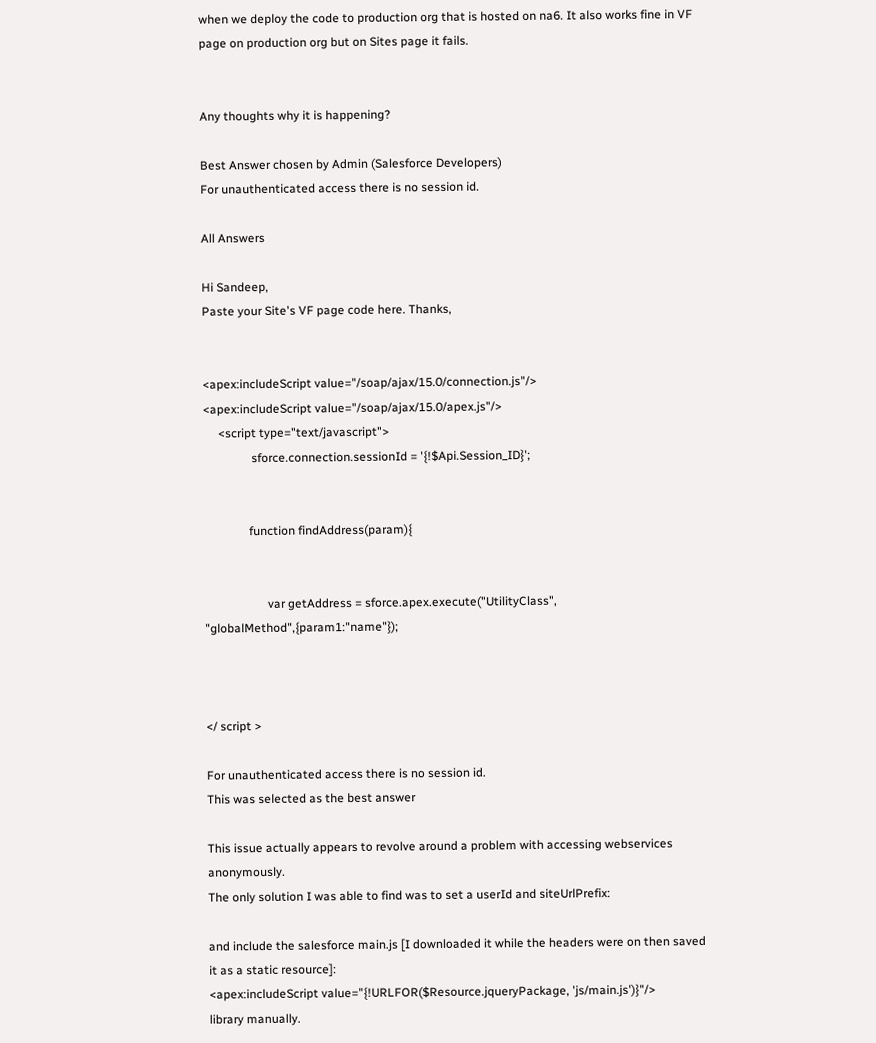when we deploy the code to production org that is hosted on na6. It also works fine in VF page on production org but on Sites page it fails.


Any thoughts why it is happening?

Best Answer chosen by Admin (Salesforce Developers)
For unauthenticated access there is no session id.

All Answers

Hi Sandeep,
Paste your Site's VF page code here. Thanks,


<apex:includeScript value="/soap/ajax/15.0/connection.js"/>
<apex:includeScript value="/soap/ajax/15.0/apex.js"/>
     <script type="text/javascript">
                sforce.connection.sessionId = '{!$Api.Session_ID}';


               function findAddress(param){


                     var getAddress = sforce.apex.execute("UtilityClass", "globalMethod",{param1:"name"});



</ script >

For unauthenticated access there is no session id.
This was selected as the best answer

This issue actually appears to revolve around a problem with accessing webservices anonymously.
The only solution I was able to find was to set a userId and siteUrlPrefix:

and include the salesforce main.js [I downloaded it while the headers were on then saved it as a static resource]:
<apex:includeScript value="{!URLFOR($Resource.jqueryPackage, 'js/main.js')}"/>
library manually.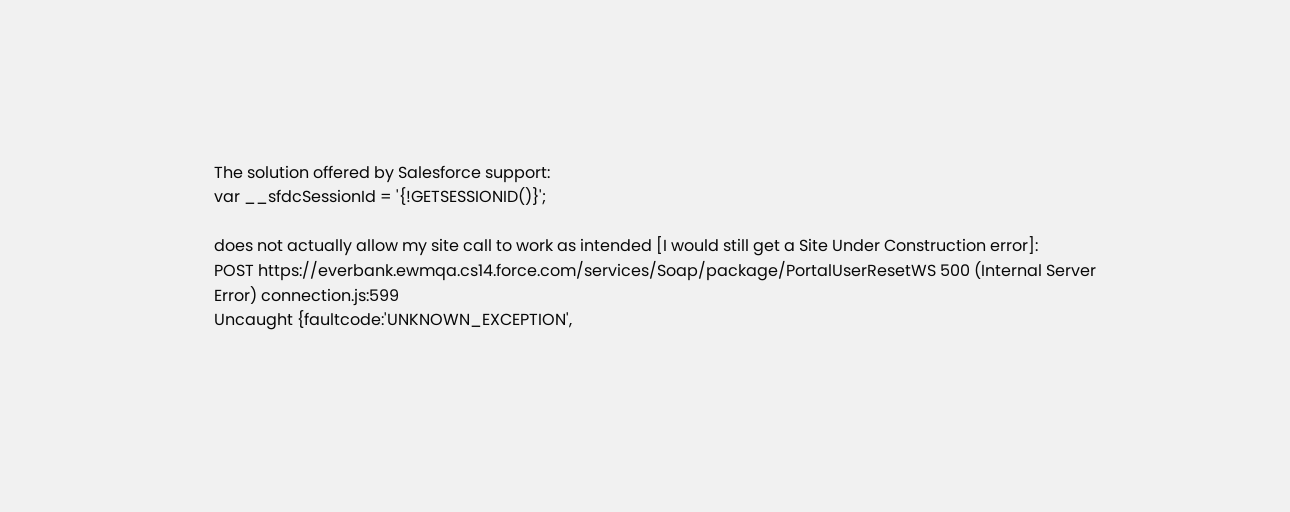The solution offered by Salesforce support:
var __sfdcSessionId = '{!GETSESSIONID()}';

does not actually allow my site call to work as intended [I would still get a Site Under Construction error]:
POST https://everbank.ewmqa.cs14.force.com/services/Soap/package/PortalUserResetWS 500 (Internal Server Error) connection.js:599
Uncaught {faultcode:'UNKNOWN_EXCEPTION',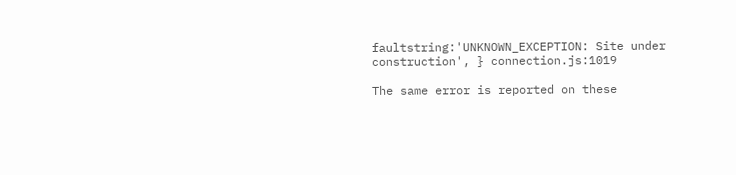faultstring:'UNKNOWN_EXCEPTION: Site under construction', } connection.js:1019

The same error is reported on these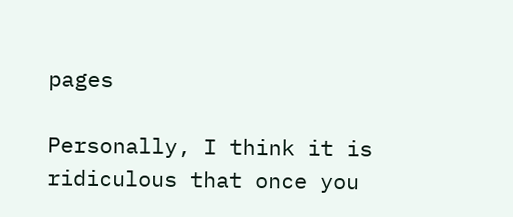pages

Personally, I think it is ridiculous that once you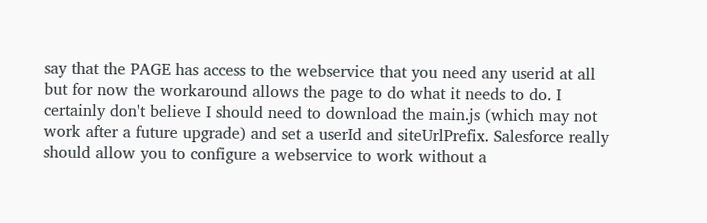say that the PAGE has access to the webservice that you need any userid at all but for now the workaround allows the page to do what it needs to do. I certainly don't believe I should need to download the main.js (which may not work after a future upgrade) and set a userId and siteUrlPrefix. Salesforce really should allow you to configure a webservice to work without a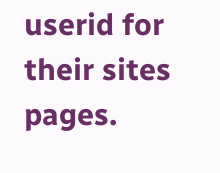userid for their sites pages.